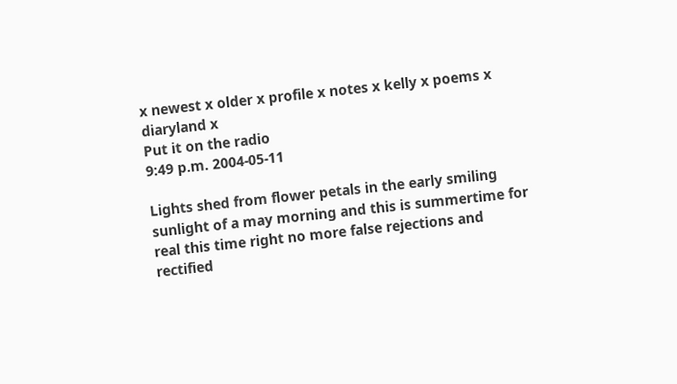x newest x older x profile x notes x kelly x poems x diaryland x
Put it on the radio
9:49 p.m. 2004-05-11

Lights shed from flower petals in the early smiling sunlight of a may morning and this is summertime for real this time right no more false rejections and rectified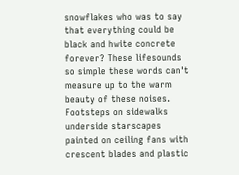snowflakes who was to say that everything could be black and hwite concrete forever? These lifesounds so simple these words can't measure up to the warm beauty of these noises. Footsteps on sidewalks underside starscapes painted on ceiling fans with crescent blades and plastic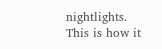nightlights. This is how it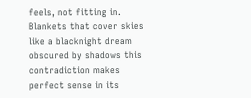feels, not fitting in. Blankets that cover skies like a blacknight dream obscured by shadows this contradiction makes perfect sense in its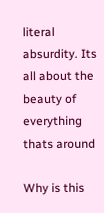literal absurdity. Its all about the beauty of everything thats around

Why is this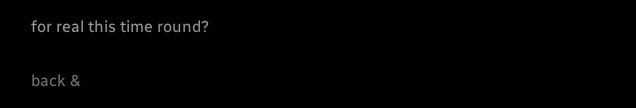for real this time round?

back &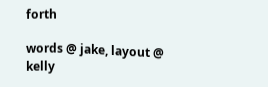forth

words @ jake, layout @ kelly